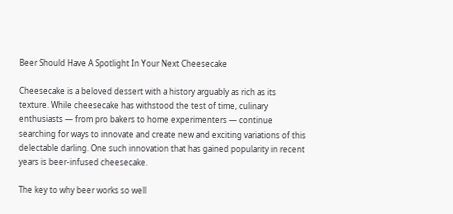Beer Should Have A Spotlight In Your Next Cheesecake

Cheesecake is a beloved dessert with a history arguably as rich as its texture. While cheesecake has withstood the test of time, culinary enthusiasts — from pro bakers to home experimenters — continue searching for ways to innovate and create new and exciting variations of this delectable darling. One such innovation that has gained popularity in recent years is beer-infused cheesecake.

The key to why beer works so well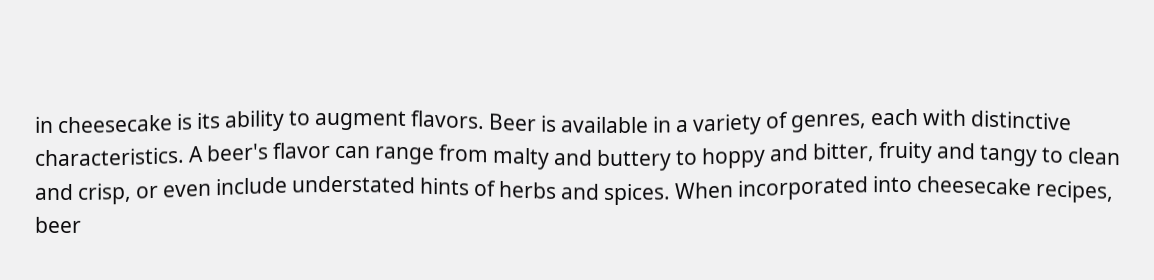in cheesecake is its ability to augment flavors. Beer is available in a variety of genres, each with distinctive characteristics. A beer's flavor can range from malty and buttery to hoppy and bitter, fruity and tangy to clean and crisp, or even include understated hints of herbs and spices. When incorporated into cheesecake recipes, beer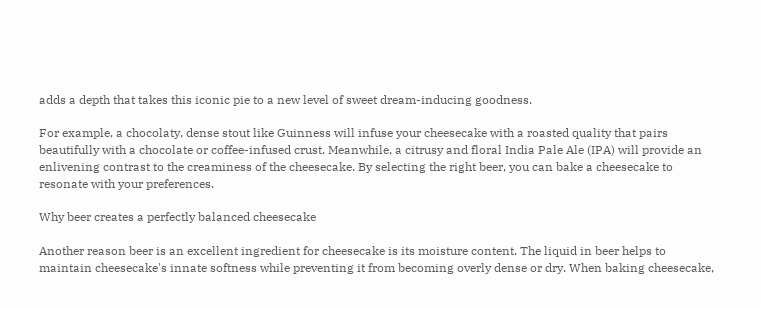adds a depth that takes this iconic pie to a new level of sweet dream-inducing goodness.

For example, a chocolaty, dense stout like Guinness will infuse your cheesecake with a roasted quality that pairs beautifully with a chocolate or coffee-infused crust. Meanwhile, a citrusy and floral India Pale Ale (IPA) will provide an enlivening contrast to the creaminess of the cheesecake. By selecting the right beer, you can bake a cheesecake to resonate with your preferences.

Why beer creates a perfectly balanced cheesecake

Another reason beer is an excellent ingredient for cheesecake is its moisture content. The liquid in beer helps to maintain cheesecake's innate softness while preventing it from becoming overly dense or dry. When baking cheesecake,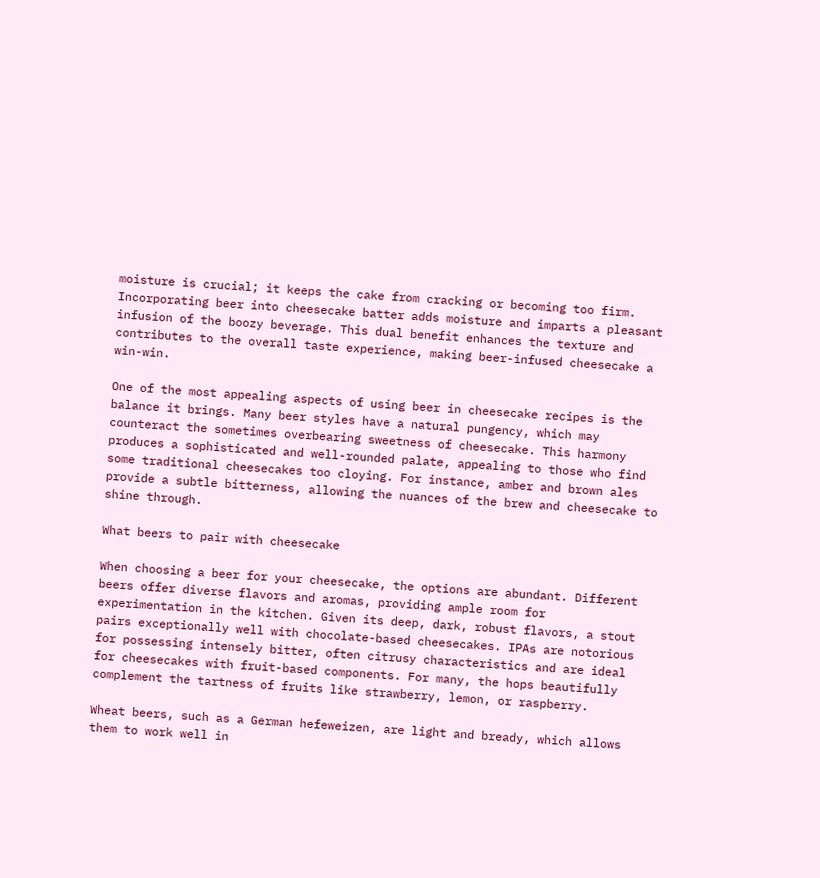moisture is crucial; it keeps the cake from cracking or becoming too firm. Incorporating beer into cheesecake batter adds moisture and imparts a pleasant infusion of the boozy beverage. This dual benefit enhances the texture and contributes to the overall taste experience, making beer-infused cheesecake a win-win.

One of the most appealing aspects of using beer in cheesecake recipes is the balance it brings. Many beer styles have a natural pungency, which may counteract the sometimes overbearing sweetness of cheesecake. This harmony produces a sophisticated and well-rounded palate, appealing to those who find some traditional cheesecakes too cloying. For instance, amber and brown ales provide a subtle bitterness, allowing the nuances of the brew and cheesecake to shine through.

What beers to pair with cheesecake

When choosing a beer for your cheesecake, the options are abundant. Different beers offer diverse flavors and aromas, providing ample room for experimentation in the kitchen. Given its deep, dark, robust flavors, a stout pairs exceptionally well with chocolate-based cheesecakes. IPAs are notorious for possessing intensely bitter, often citrusy characteristics and are ideal for cheesecakes with fruit-based components. For many, the hops beautifully complement the tartness of fruits like strawberry, lemon, or raspberry.

Wheat beers, such as a German hefeweizen, are light and bready, which allows them to work well in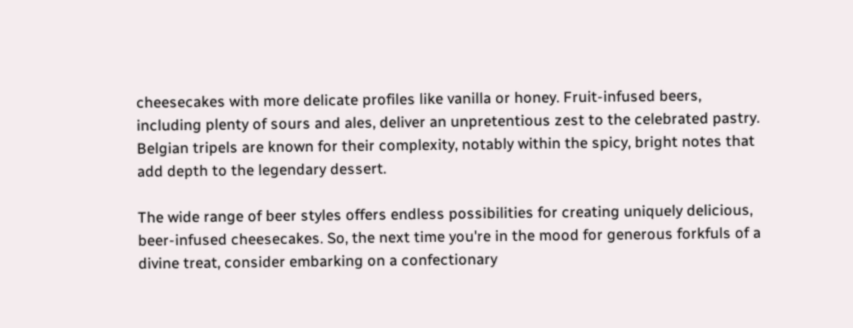cheesecakes with more delicate profiles like vanilla or honey. Fruit-infused beers, including plenty of sours and ales, deliver an unpretentious zest to the celebrated pastry. Belgian tripels are known for their complexity, notably within the spicy, bright notes that add depth to the legendary dessert.

The wide range of beer styles offers endless possibilities for creating uniquely delicious, beer-infused cheesecakes. So, the next time you're in the mood for generous forkfuls of a divine treat, consider embarking on a confectionary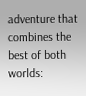adventure that combines the best of both worlds: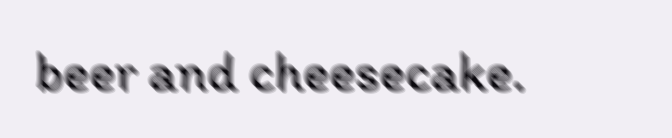beer and cheesecake.